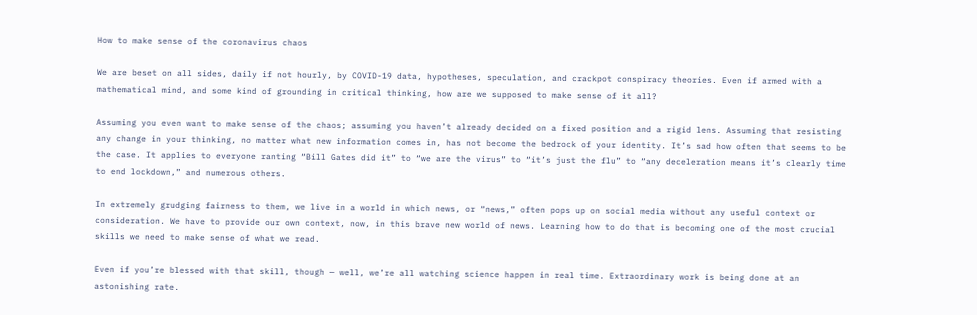How to make sense of the coronavirus chaos

We are beset on all sides, daily if not hourly, by COVID-19 data, hypotheses, speculation, and crackpot conspiracy theories. Even if armed with a mathematical mind, and some kind of grounding in critical thinking, how are we supposed to make sense of it all?

Assuming you even want to make sense of the chaos; assuming you haven’t already decided on a fixed position and a rigid lens. Assuming that resisting any change in your thinking, no matter what new information comes in, has not become the bedrock of your identity. It’s sad how often that seems to be the case. It applies to everyone ranting “Bill Gates did it” to “we are the virus” to “it’s just the flu” to “any deceleration means it’s clearly time to end lockdown,” and numerous others.

In extremely grudging fairness to them, we live in a world in which news, or “news,” often pops up on social media without any useful context or consideration. We have to provide our own context, now, in this brave new world of news. Learning how to do that is becoming one of the most crucial skills we need to make sense of what we read.

Even if you’re blessed with that skill, though — well, we’re all watching science happen in real time. Extraordinary work is being done at an astonishing rate.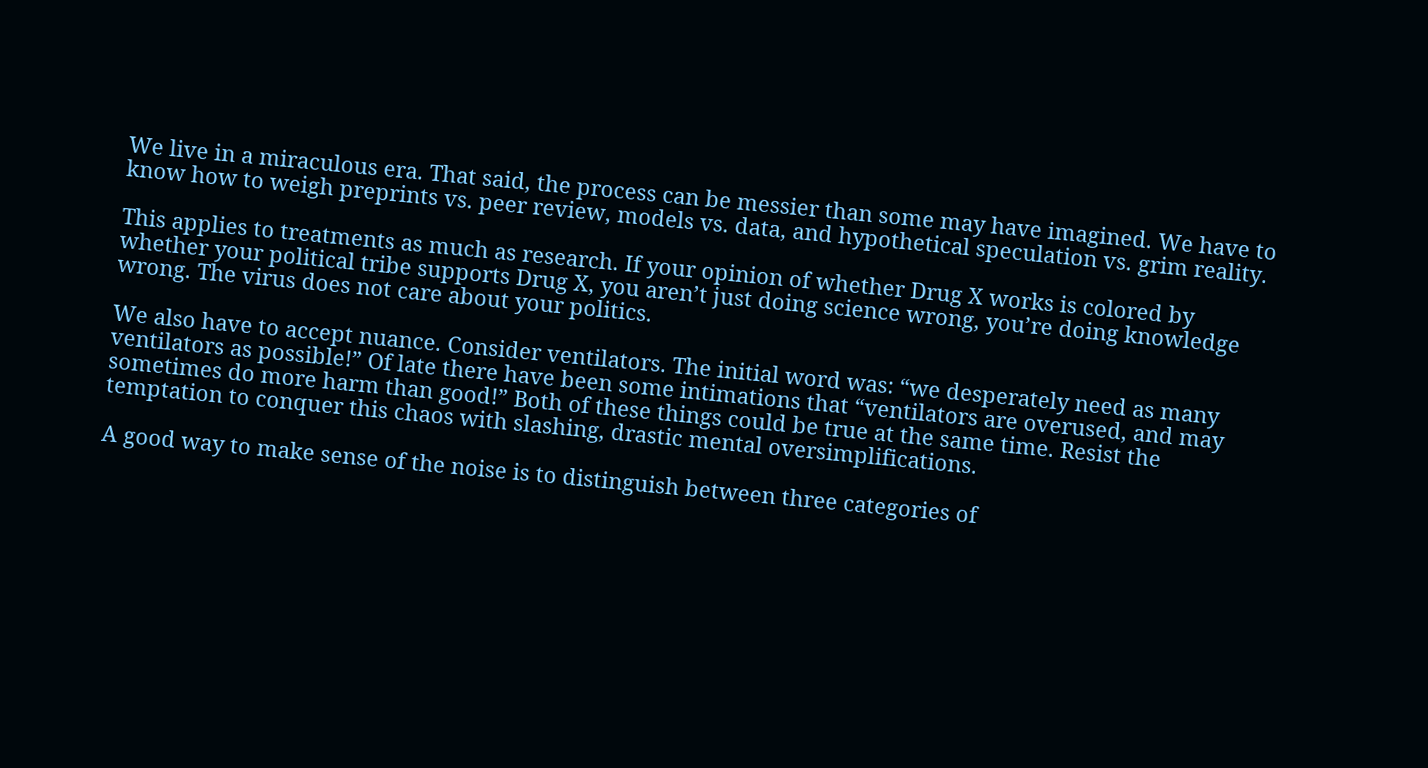We live in a miraculous era. That said, the process can be messier than some may have imagined. We have to know how to weigh preprints vs. peer review, models vs. data, and hypothetical speculation vs. grim reality.

This applies to treatments as much as research. If your opinion of whether Drug X works is colored by whether your political tribe supports Drug X, you aren’t just doing science wrong, you’re doing knowledge wrong. The virus does not care about your politics.

We also have to accept nuance. Consider ventilators. The initial word was: “we desperately need as many ventilators as possible!” Of late there have been some intimations that “ventilators are overused, and may sometimes do more harm than good!” Both of these things could be true at the same time. Resist the temptation to conquer this chaos with slashing, drastic mental oversimplifications.

A good way to make sense of the noise is to distinguish between three categories of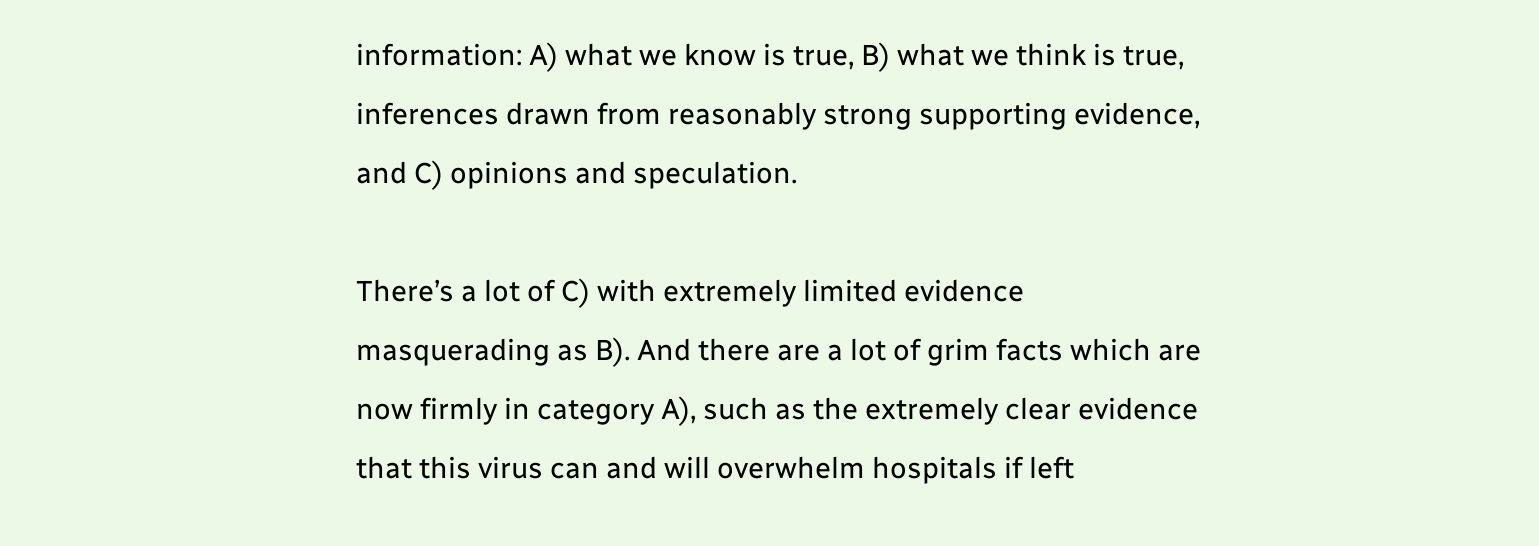information: A) what we know is true, B) what we think is true, inferences drawn from reasonably strong supporting evidence, and C) opinions and speculation.

There’s a lot of C) with extremely limited evidence masquerading as B). And there are a lot of grim facts which are now firmly in category A), such as the extremely clear evidence that this virus can and will overwhelm hospitals if left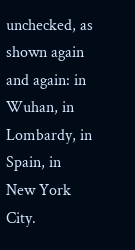unchecked, as shown again and again: in Wuhan, in Lombardy, in Spain, in New York City.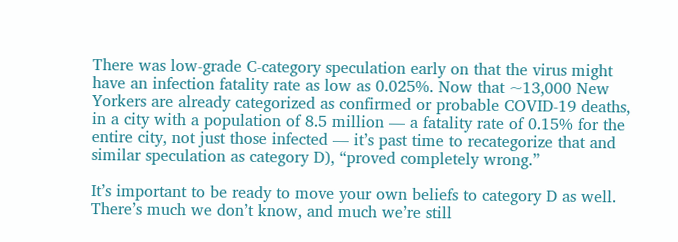There was low-grade C-category speculation early on that the virus might have an infection fatality rate as low as 0.025%. Now that ~13,000 New Yorkers are already categorized as confirmed or probable COVID-19 deaths, in a city with a population of 8.5 million — a fatality rate of 0.15% for the entire city, not just those infected — it’s past time to recategorize that and similar speculation as category D), “proved completely wrong.”

It’s important to be ready to move your own beliefs to category D as well. There’s much we don’t know, and much we’re still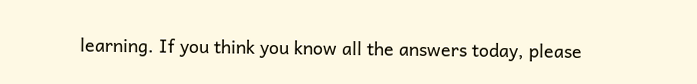learning. If you think you know all the answers today, please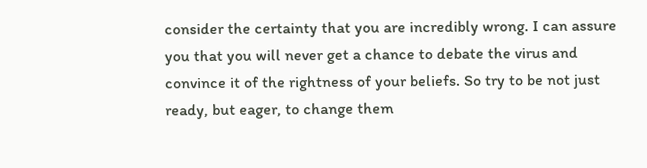consider the certainty that you are incredibly wrong. I can assure you that you will never get a chance to debate the virus and convince it of the rightness of your beliefs. So try to be not just ready, but eager, to change them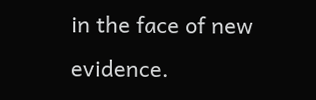in the face of new evidence.